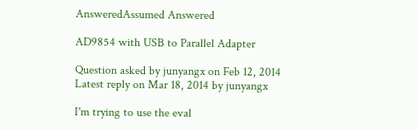AnsweredAssumed Answered

AD9854 with USB to Parallel Adapter

Question asked by junyangx on Feb 12, 2014
Latest reply on Mar 18, 2014 by junyangx

I'm trying to use the eval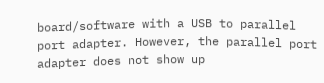board/software with a USB to parallel port adapter. However, the parallel port adapter does not show up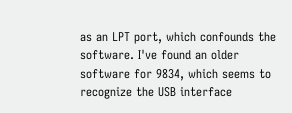as an LPT port, which confounds the software. I've found an older software for 9834, which seems to recognize the USB interface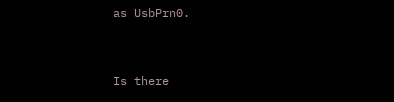as UsbPrn0.


Is there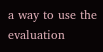a way to use the evaluation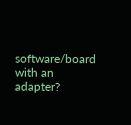software/board with an adapter?